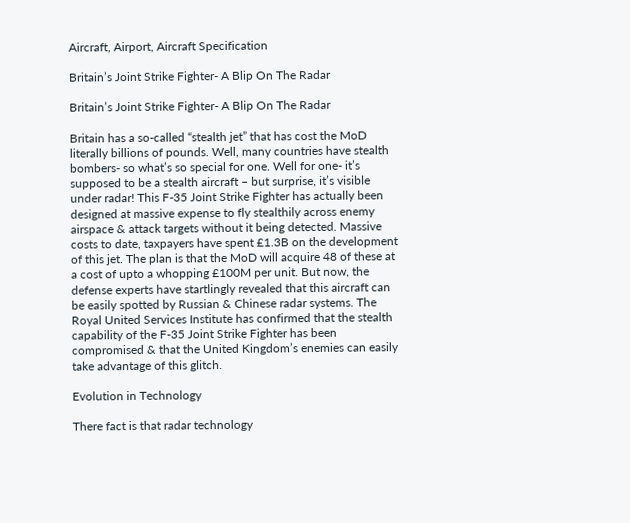Aircraft, Airport, Aircraft Specification

Britain’s Joint Strike Fighter- A Blip On The Radar

Britain’s Joint Strike Fighter- A Blip On The Radar

Britain has a so-called “stealth jet” that has cost the MoD literally billions of pounds. Well, many countries have stealth bombers- so what’s so special for one. Well for one- it’s supposed to be a stealth aircraft – but surprise, it’s visible under radar! This F-35 Joint Strike Fighter has actually been designed at massive expense to fly stealthily across enemy airspace & attack targets without it being detected. Massive costs to date, taxpayers have spent £1.3B on the development of this jet. The plan is that the MoD will acquire 48 of these at a cost of upto a whopping £100M per unit. But now, the defense experts have startlingly revealed that this aircraft can be easily spotted by Russian & Chinese radar systems. The Royal United Services Institute has confirmed that the stealth capability of the F-35 Joint Strike Fighter has been compromised & that the United Kingdom’s enemies can easily take advantage of this glitch.

Evolution in Technology

There fact is that radar technology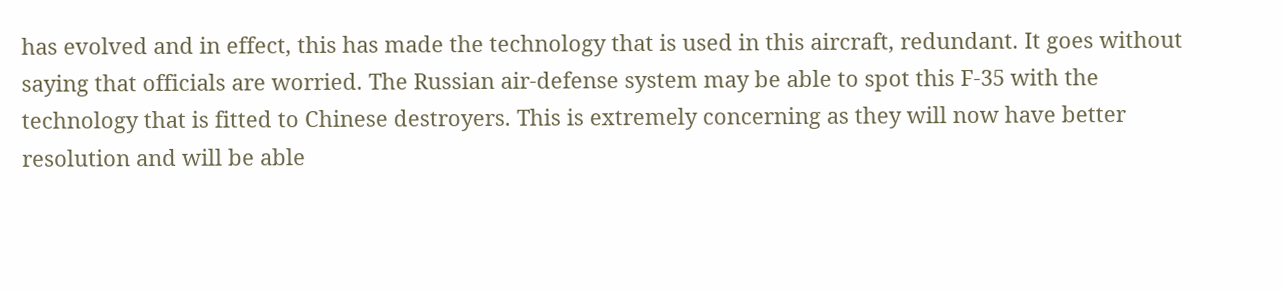has evolved and in effect, this has made the technology that is used in this aircraft, redundant. It goes without saying that officials are worried. The Russian air-defense system may be able to spot this F-35 with the technology that is fitted to Chinese destroyers. This is extremely concerning as they will now have better resolution and will be able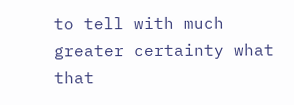to tell with much greater certainty what that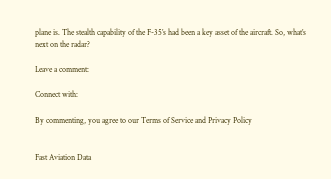plane is. The stealth capability of the F-35’s had been a key asset of the aircraft. So, what’s next on the radar?

Leave a comment:

Connect with:

By commenting, you agree to our Terms of Service and Privacy Policy


Fast Aviation Data